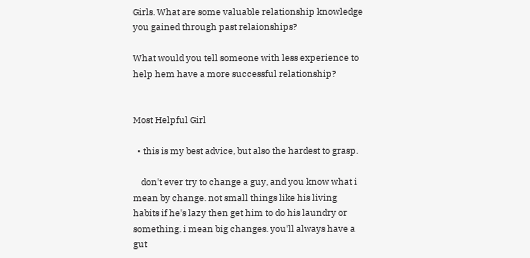Girls. What are some valuable relationship knowledge you gained through past relaionships?

What would you tell someone with less experience to help hem have a more successful relationship?


Most Helpful Girl

  • this is my best advice, but also the hardest to grasp.

    don't ever try to change a guy, and you know what i mean by change. not small things like his living habits if he's lazy then get him to do his laundry or something. i mean big changes. you'll always have a gut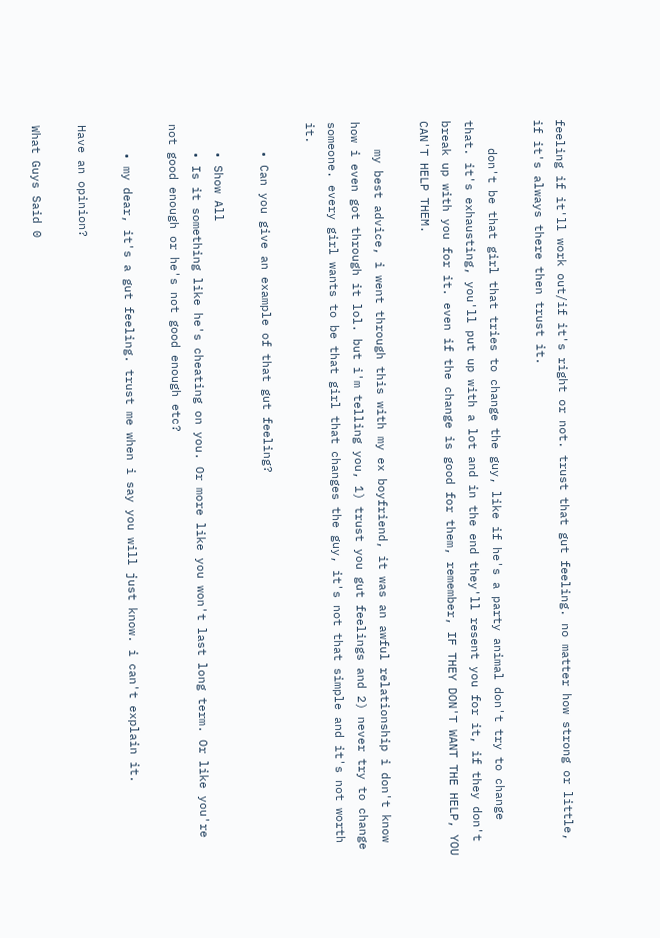feeling if it'll work out/if it's right or not. trust that gut feeling. no matter how strong or little, if it's always there then trust it.

    don't be that girl that tries to change the guy, like if he's a party animal don't try to change that. it's exhausting, you'll put up with a lot and in the end they'll resent you for it, if they don't break up with you for it. even if the change is good for them, remember, IF THEY DON'T WANT THE HELP, YOU CAN'T HELP THEM.

    my best advice, i went through this with my ex boyfriend, it was an awful relationship i don't know how i even got through it lol. but i'm telling you, 1) trust you gut feelings and 2) never try to change someone. every girl wants to be that girl that changes the guy, it's not that simple and it's not worth it.

    • Can you give an example of that gut feeling?

    • Show All
    • Is it something like he's cheating on you. Or more like you won't last long term. Or like you're not good enough or he's not good enough etc?

    • my dear, it's a gut feeling. trust me when i say you will just know. i can't explain it.

Have an opinion?

What Guys Said 0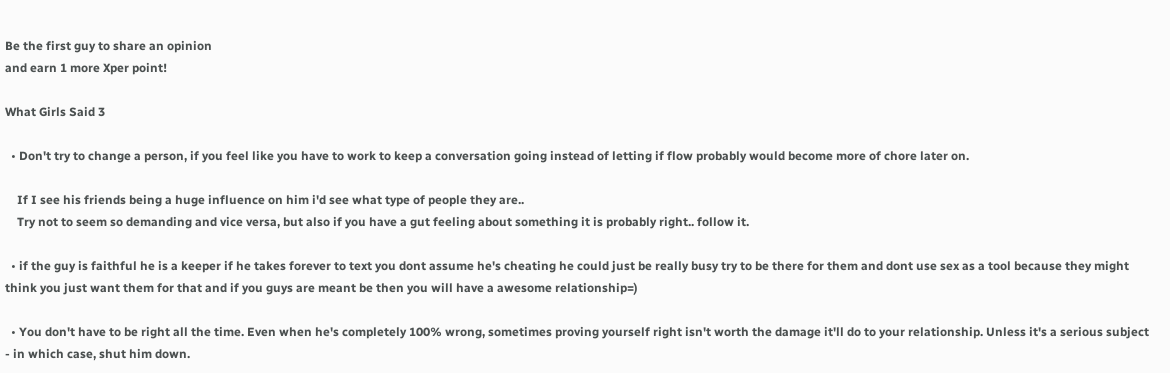Be the first guy to share an opinion
and earn 1 more Xper point!

What Girls Said 3

  • Don't try to change a person, if you feel like you have to work to keep a conversation going instead of letting if flow probably would become more of chore later on.

    If I see his friends being a huge influence on him i'd see what type of people they are..
    Try not to seem so demanding and vice versa, but also if you have a gut feeling about something it is probably right.. follow it.

  • if the guy is faithful he is a keeper if he takes forever to text you dont assume he's cheating he could just be really busy try to be there for them and dont use sex as a tool because they might think you just want them for that and if you guys are meant be then you will have a awesome relationship=)

  • You don't have to be right all the time. Even when he's completely 100% wrong, sometimes proving yourself right isn't worth the damage it'll do to your relationship. Unless it's a serious subject - in which case, shut him down.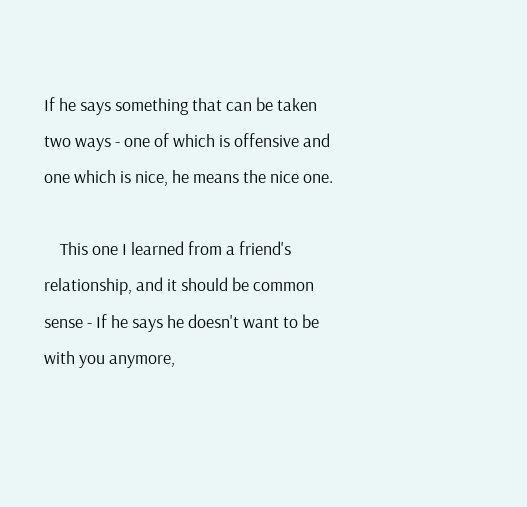If he says something that can be taken two ways - one of which is offensive and one which is nice, he means the nice one.

    This one I learned from a friend's relationship, and it should be common sense - If he says he doesn't want to be with you anymore,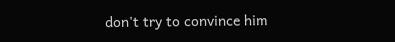don't try to convince him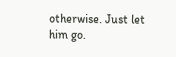otherwise. Just let him go.